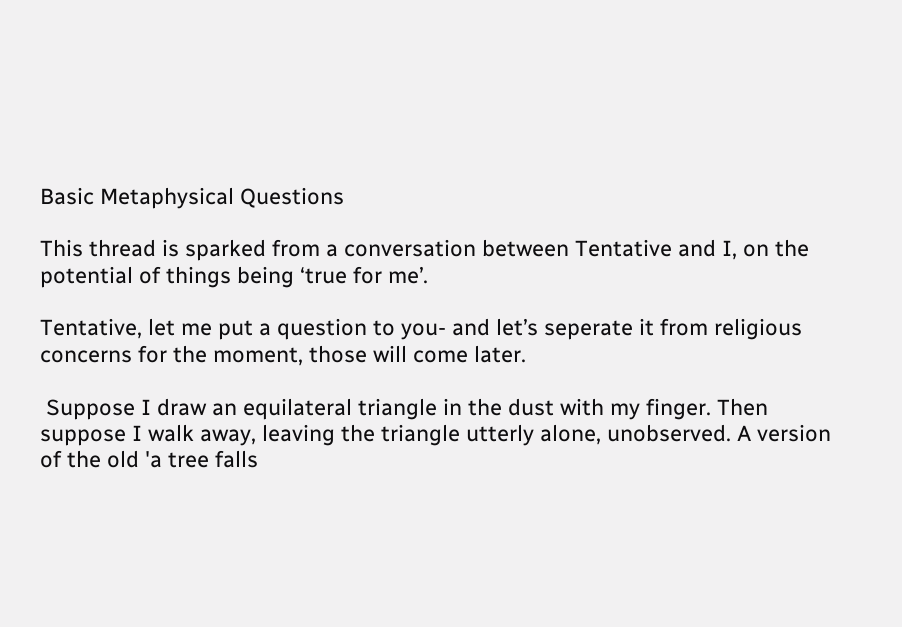Basic Metaphysical Questions

This thread is sparked from a conversation between Tentative and I, on the potential of things being ‘true for me’.

Tentative, let me put a question to you- and let’s seperate it from religious concerns for the moment, those will come later.

 Suppose I draw an equilateral triangle in the dust with my finger. Then suppose I walk away, leaving the triangle utterly alone, unobserved. A version of the old 'a tree falls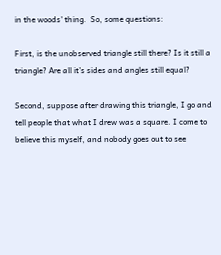in the woods' thing.  So, some questions:

First, is the unobserved triangle still there? Is it still a triangle? Are all it’s sides and angles still equal?

Second, suppose after drawing this triangle, I go and tell people that what I drew was a square. I come to believe this myself, and nobody goes out to see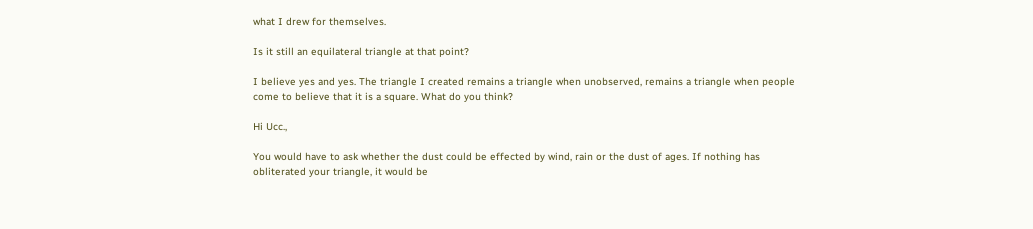what I drew for themselves.

Is it still an equilateral triangle at that point?

I believe yes and yes. The triangle I created remains a triangle when unobserved, remains a triangle when people come to believe that it is a square. What do you think?

Hi Ucc.,

You would have to ask whether the dust could be effected by wind, rain or the dust of ages. If nothing has obliterated your triangle, it would be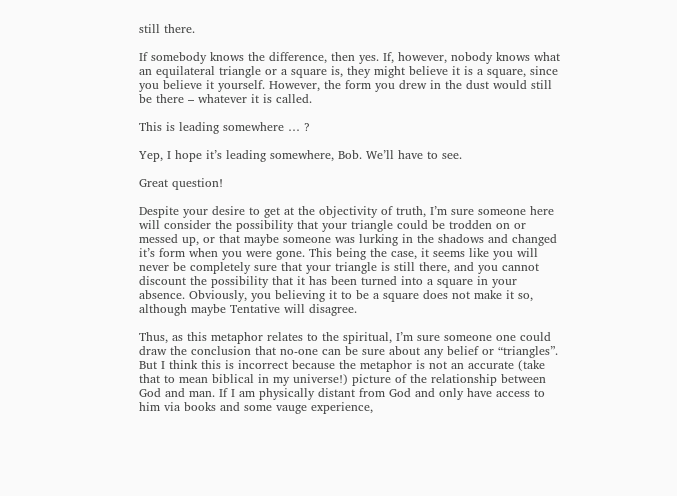still there.

If somebody knows the difference, then yes. If, however, nobody knows what an equilateral triangle or a square is, they might believe it is a square, since you believe it yourself. However, the form you drew in the dust would still be there – whatever it is called.

This is leading somewhere … ?

Yep, I hope it’s leading somewhere, Bob. We’ll have to see.

Great question!

Despite your desire to get at the objectivity of truth, I’m sure someone here will consider the possibility that your triangle could be trodden on or messed up, or that maybe someone was lurking in the shadows and changed it’s form when you were gone. This being the case, it seems like you will never be completely sure that your triangle is still there, and you cannot discount the possibility that it has been turned into a square in your absence. Obviously, you believing it to be a square does not make it so, although maybe Tentative will disagree.

Thus, as this metaphor relates to the spiritual, I’m sure someone one could draw the conclusion that no-one can be sure about any belief or “triangles”. But I think this is incorrect because the metaphor is not an accurate (take that to mean biblical in my universe!) picture of the relationship between God and man. If I am physically distant from God and only have access to him via books and some vauge experience,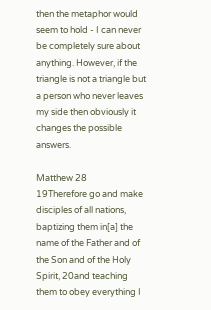then the metaphor would seem to hold - I can never be completely sure about anything. However, if the triangle is not a triangle but a person who never leaves my side then obviously it changes the possible answers.

Matthew 28
19Therefore go and make disciples of all nations, baptizing them in[a] the name of the Father and of the Son and of the Holy Spirit, 20and teaching them to obey everything I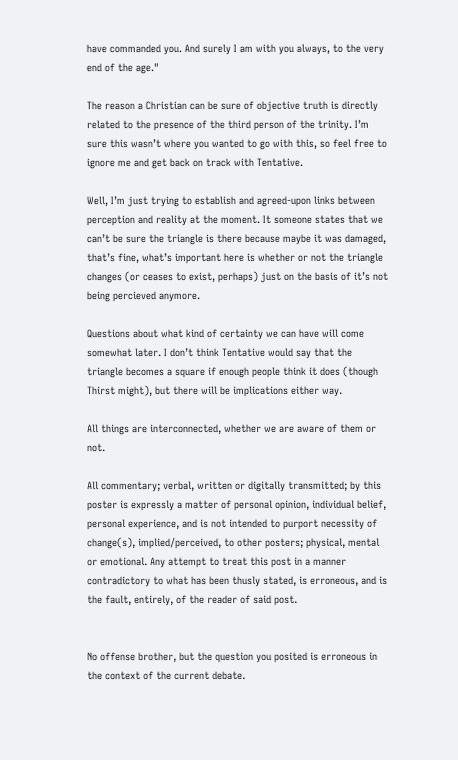have commanded you. And surely I am with you always, to the very end of the age."

The reason a Christian can be sure of objective truth is directly related to the presence of the third person of the trinity. I’m sure this wasn’t where you wanted to go with this, so feel free to ignore me and get back on track with Tentative.

Well, I’m just trying to establish and agreed-upon links between perception and reality at the moment. It someone states that we can’t be sure the triangle is there because maybe it was damaged, that’s fine, what’s important here is whether or not the triangle changes (or ceases to exist, perhaps) just on the basis of it’s not being percieved anymore.

Questions about what kind of certainty we can have will come somewhat later. I don’t think Tentative would say that the triangle becomes a square if enough people think it does (though Thirst might), but there will be implications either way.

All things are interconnected, whether we are aware of them or not.

All commentary; verbal, written or digitally transmitted; by this poster is expressly a matter of personal opinion, individual belief, personal experience, and is not intended to purport necessity of change(s), implied/perceived, to other posters; physical, mental or emotional. Any attempt to treat this post in a manner contradictory to what has been thusly stated, is erroneous, and is the fault, entirely, of the reader of said post.


No offense brother, but the question you posited is erroneous in the context of the current debate.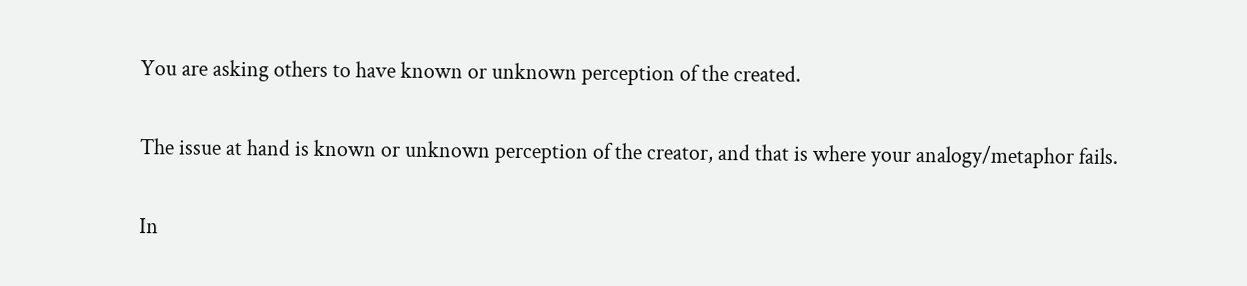You are asking others to have known or unknown perception of the created.

The issue at hand is known or unknown perception of the creator, and that is where your analogy/metaphor fails.

In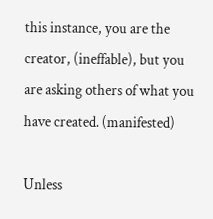this instance, you are the creator, (ineffable), but you are asking others of what you have created. (manifested)

Unless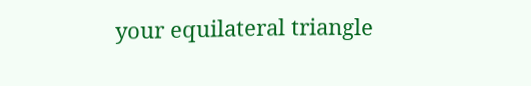your equilateral triangle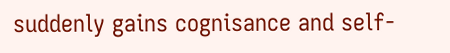suddenly gains cognisance and self-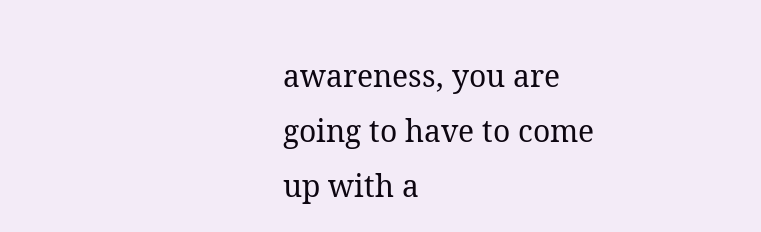awareness, you are going to have to come up with a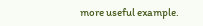more useful example.